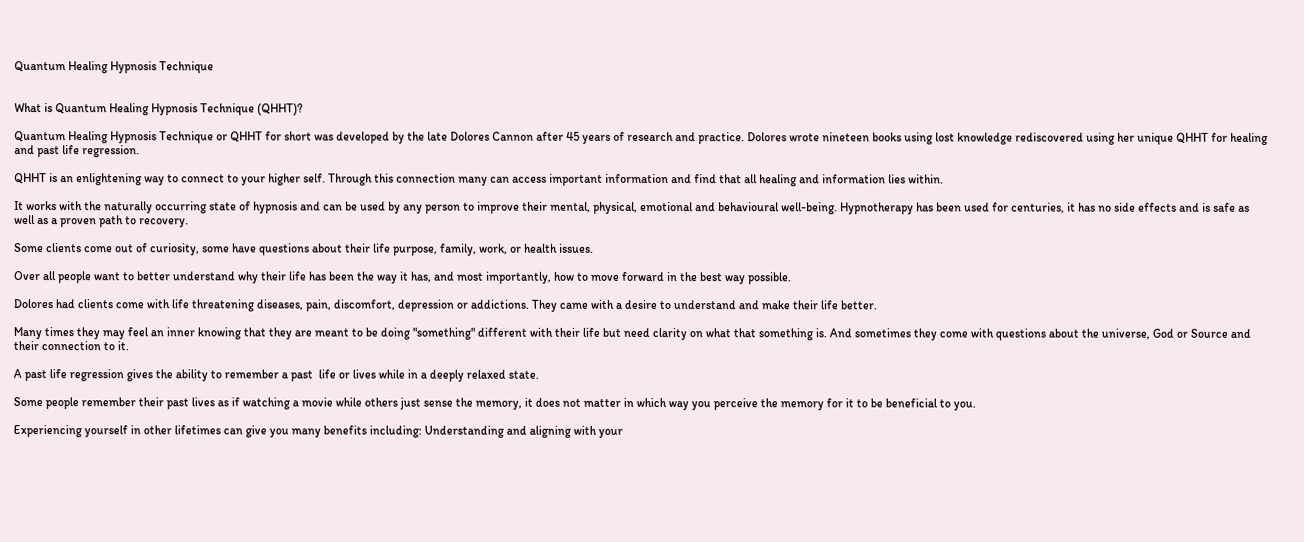Quantum Healing Hypnosis Technique


What is Quantum Healing Hypnosis Technique (QHHT)?

Quantum Healing Hypnosis Technique or QHHT for short was developed by the late Dolores Cannon after 45 years of research and practice. Dolores wrote nineteen books using lost knowledge rediscovered using her unique QHHT for healing and past life regression.

QHHT is an enlightening way to connect to your higher self. Through this connection many can access important information and find that all healing and information lies within.

It works with the naturally occurring state of hypnosis and can be used by any person to improve their mental, physical, emotional and behavioural well-being. Hypnotherapy has been used for centuries, it has no side effects and is safe as well as a proven path to recovery.

Some clients come out of curiosity, some have questions about their life purpose, family, work, or health issues.

Over all people want to better understand why their life has been the way it has, and most importantly, how to move forward in the best way possible.

Dolores had clients come with life threatening diseases, pain, discomfort, depression or addictions. They came with a desire to understand and make their life better.

Many times they may feel an inner knowing that they are meant to be doing "something" different with their life but need clarity on what that something is. And sometimes they come with questions about the universe, God or Source and their connection to it.

A past life regression gives the ability to remember a past  life or lives while in a deeply relaxed state.

Some people remember their past lives as if watching a movie while others just sense the memory, it does not matter in which way you perceive the memory for it to be beneficial to you.

Experiencing yourself in other lifetimes can give you many benefits including: Understanding and aligning with your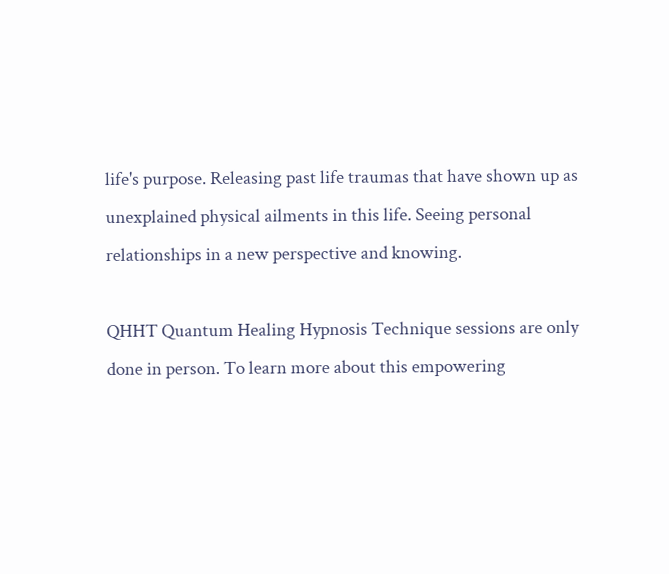life's purpose. Releasing past life traumas that have shown up as unexplained physical ailments in this life. Seeing personal relationships in a new perspective and knowing.

QHHT Quantum Healing Hypnosis Technique sessions are only done in person. To learn more about this empowering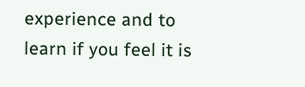experience and to learn if you feel it is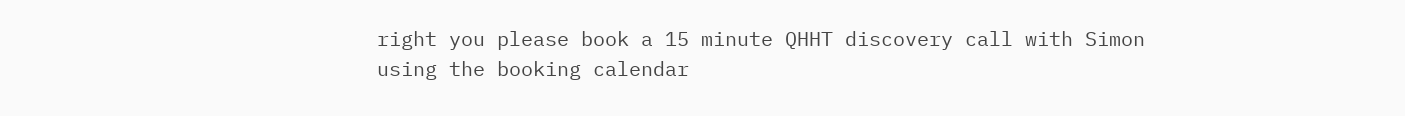right you please book a 15 minute QHHT discovery call with Simon using the booking calendar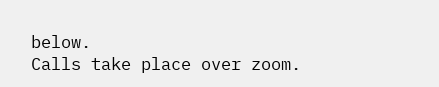below.
Calls take place over zoom.